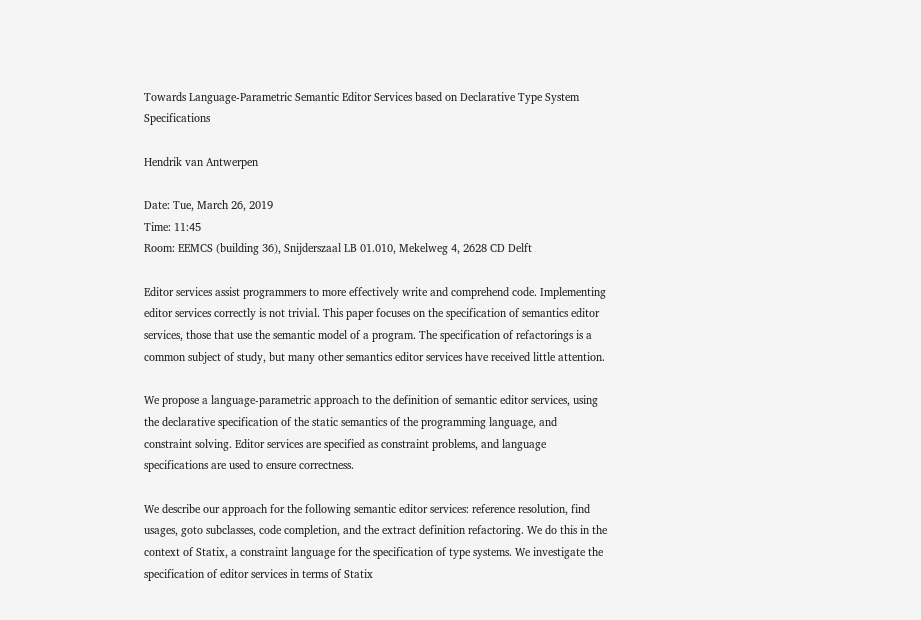Towards Language-Parametric Semantic Editor Services based on Declarative Type System Specifications

Hendrik van Antwerpen

Date: Tue, March 26, 2019
Time: 11:45
Room: EEMCS (building 36), Snijderszaal LB 01.010, Mekelweg 4, 2628 CD Delft

Editor services assist programmers to more effectively write and comprehend code. Implementing editor services correctly is not trivial. This paper focuses on the specification of semantics editor services, those that use the semantic model of a program. The specification of refactorings is a common subject of study, but many other semantics editor services have received little attention.

We propose a language-parametric approach to the definition of semantic editor services, using the declarative specification of the static semantics of the programming language, and constraint solving. Editor services are specified as constraint problems, and language specifications are used to ensure correctness.

We describe our approach for the following semantic editor services: reference resolution, find usages, goto subclasses, code completion, and the extract definition refactoring. We do this in the context of Statix, a constraint language for the specification of type systems. We investigate the specification of editor services in terms of Statix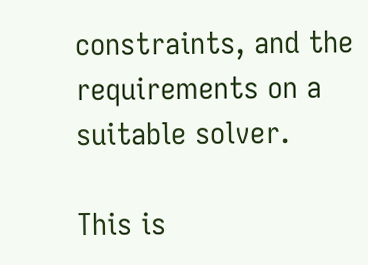constraints, and the requirements on a suitable solver.

This is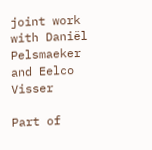joint work with Daniël Pelsmaeker and Eelco Visser

Part of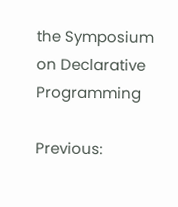the Symposium on Declarative Programming

Previous: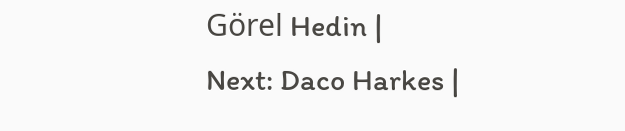Görel Hedin |
Next: Daco Harkes |